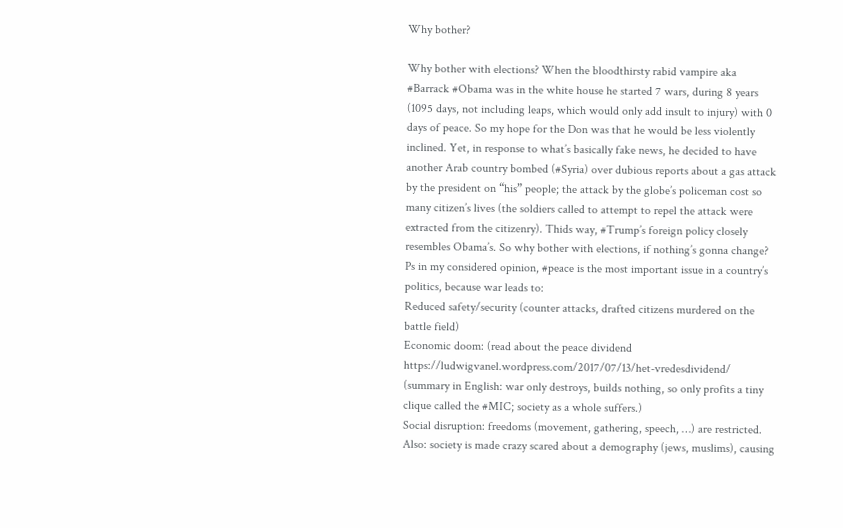Why bother?

Why bother with elections? When the bloodthirsty rabid vampire aka #Barrack #Obama was in the white house he started 7 wars, during 8 years (1095 days, not including leaps, which would only add insult to injury) with 0 days of peace. So my hope for the Don was that he would be less violently inclined. Yet, in response to what’s basically fake news, he decided to have another Arab country bombed (#Syria) over dubious reports about a gas attack by the president on “his” people; the attack by the globe’s policeman cost so many citizen’s lives (the soldiers called to attempt to repel the attack were extracted from the citizenry). Thids way, #Trump’s foreign policy closely resembles Obama’s. So why bother with elections, if nothing’s gonna change?
Ps in my considered opinion, #peace is the most important issue in a country’s politics, because war leads to:
Reduced safety/security (counter attacks, drafted citizens murdered on the battle field)
Economic doom: (read about the peace dividend https://ludwigvanel.wordpress.com/2017/07/13/het-vredesdividend/ (summary in English: war only destroys, builds nothing, so only profits a tiny clique called the #MIC; society as a whole suffers.)
Social disruption: freedoms (movement, gathering, speech, …) are restricted. Also: society is made crazy scared about a demography (jews, muslims), causing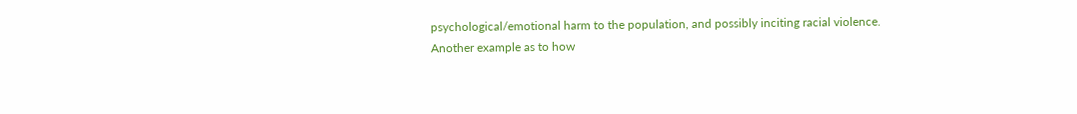psychological/emotional harm to the population, and possibly inciting racial violence.
Another example as to how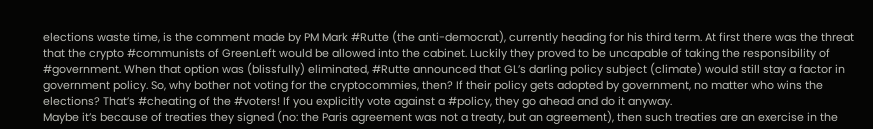elections waste time, is the comment made by PM Mark #Rutte (the anti-democrat), currently heading for his third term. At first there was the threat that the crypto #communists of GreenLeft would be allowed into the cabinet. Luckily they proved to be uncapable of taking the responsibility of #government. When that option was (blissfully) eliminated, #Rutte announced that GL’s darling policy subject (climate) would still stay a factor in government policy. So, why bother not voting for the cryptocommies, then? If their policy gets adopted by government, no matter who wins the elections? That’s #cheating of the #voters! If you explicitly vote against a #policy, they go ahead and do it anyway.
Maybe it’s because of treaties they signed (no: the Paris agreement was not a treaty, but an agreement), then such treaties are an exercise in the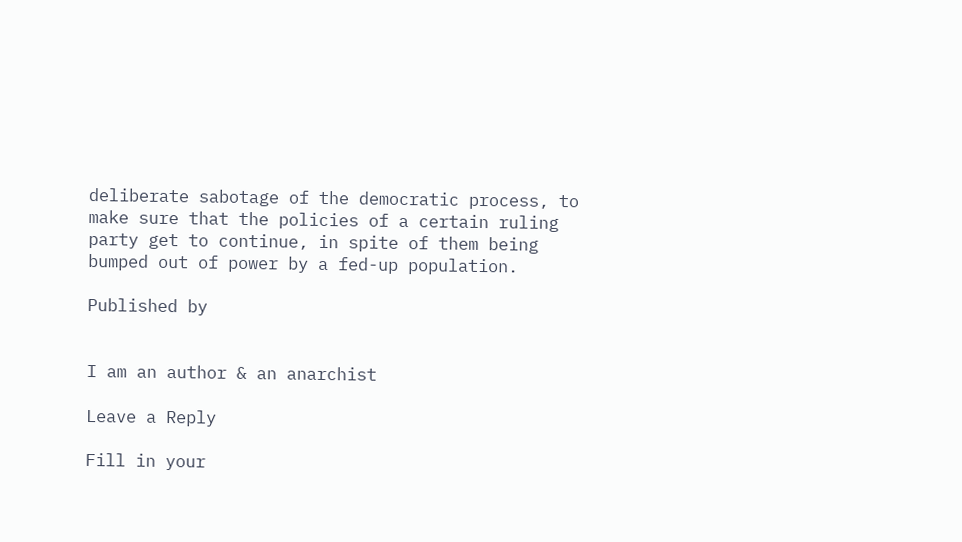deliberate sabotage of the democratic process, to make sure that the policies of a certain ruling party get to continue, in spite of them being bumped out of power by a fed-up population.

Published by


I am an author & an anarchist

Leave a Reply

Fill in your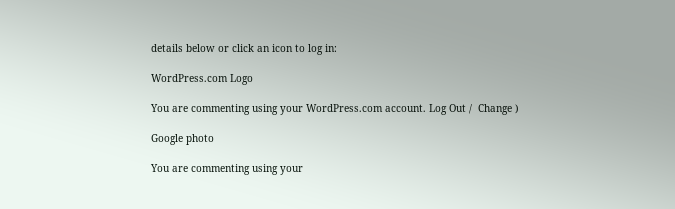details below or click an icon to log in:

WordPress.com Logo

You are commenting using your WordPress.com account. Log Out /  Change )

Google photo

You are commenting using your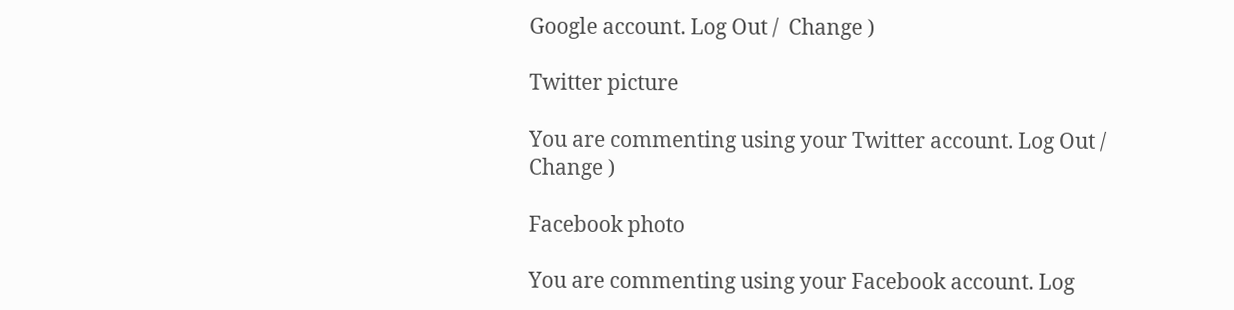Google account. Log Out /  Change )

Twitter picture

You are commenting using your Twitter account. Log Out /  Change )

Facebook photo

You are commenting using your Facebook account. Log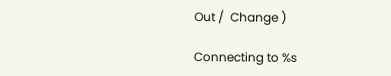Out /  Change )

Connecting to %s